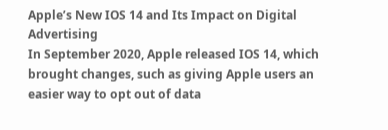Apple’s New IOS 14 and Its Impact on Digital Advertising
In September 2020, Apple released IOS 14, which brought changes, such as giving Apple users an easier way to opt out of data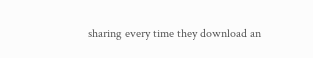sharing every time they download an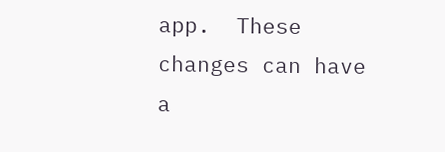app.  These changes can have a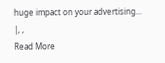huge impact on your advertising...
|, ,
Read More